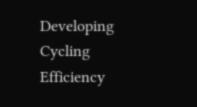Developing Cycling Efficiency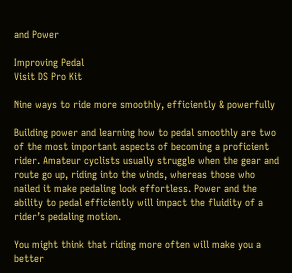and Power

Improving Pedal
Visit DS Pro Kit

Nine ways to ride more smoothly, efficiently & powerfully

Building power and learning how to pedal smoothly are two of the most important aspects of becoming a proficient rider. Amateur cyclists usually struggle when the gear and route go up, riding into the winds, whereas those who nailed it make pedaling look effortless. Power and the ability to pedal efficiently will impact the fluidity of a rider’s pedaling motion.

You might think that riding more often will make you a better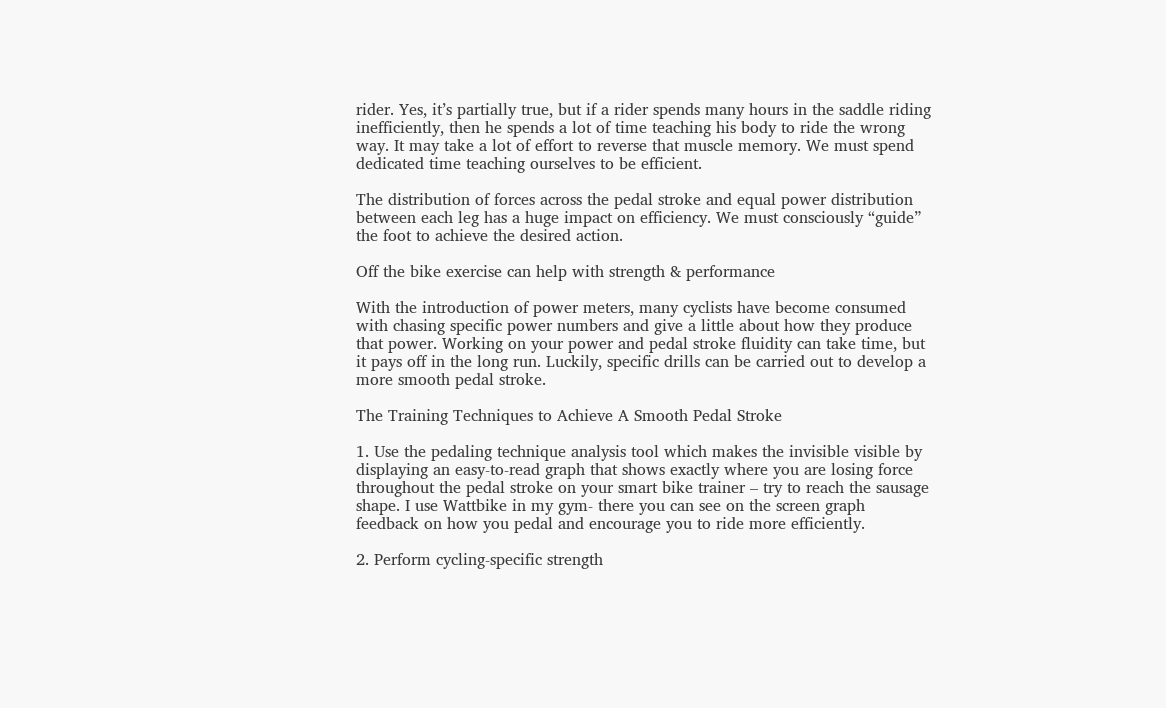rider. Yes, it’s partially true, but if a rider spends many hours in the saddle riding inefficiently, then he spends a lot of time teaching his body to ride the wrong way. It may take a lot of effort to reverse that muscle memory. We must spend dedicated time teaching ourselves to be efficient.

The distribution of forces across the pedal stroke and equal power distribution between each leg has a huge impact on efficiency. We must consciously “guide” the foot to achieve the desired action.

Off the bike exercise can help with strength & performance

With the introduction of power meters, many cyclists have become consumed with chasing specific power numbers and give a little about how they produce that power. Working on your power and pedal stroke fluidity can take time, but it pays off in the long run. Luckily, specific drills can be carried out to develop a more smooth pedal stroke.

The Training Techniques to Achieve A Smooth Pedal Stroke

1. Use the pedaling technique analysis tool which makes the invisible visible by displaying an easy-to-read graph that shows exactly where you are losing force throughout the pedal stroke on your smart bike trainer – try to reach the sausage shape. I use Wattbike in my gym- there you can see on the screen graph feedback on how you pedal and encourage you to ride more efficiently.

2. Perform cycling-specific strength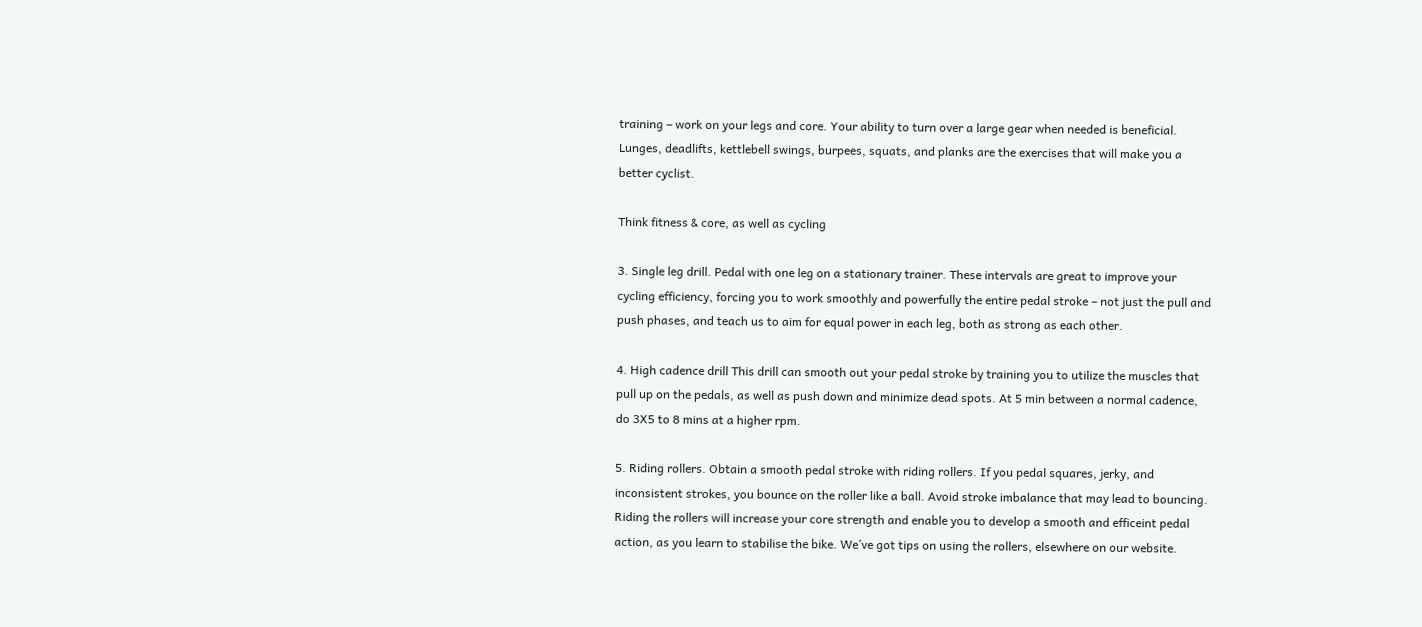training – work on your legs and core. Your ability to turn over a large gear when needed is beneficial. Lunges, deadlifts, kettlebell swings, burpees, squats, and planks are the exercises that will make you a better cyclist.

Think fitness & core, as well as cycling

3. Single leg drill. Pedal with one leg on a stationary trainer. These intervals are great to improve your cycling efficiency, forcing you to work smoothly and powerfully the entire pedal stroke – not just the pull and push phases, and teach us to aim for equal power in each leg, both as strong as each other.

4. High cadence drill This drill can smooth out your pedal stroke by training you to utilize the muscles that pull up on the pedals, as well as push down and minimize dead spots. At 5 min between a normal cadence, do 3X5 to 8 mins at a higher rpm.

5. Riding rollers. Obtain a smooth pedal stroke with riding rollers. If you pedal squares, jerky, and inconsistent strokes, you bounce on the roller like a ball. Avoid stroke imbalance that may lead to bouncing. Riding the rollers will increase your core strength and enable you to develop a smooth and efficeint pedal action, as you learn to stabilise the bike. We’ve got tips on using the rollers, elsewhere on our website.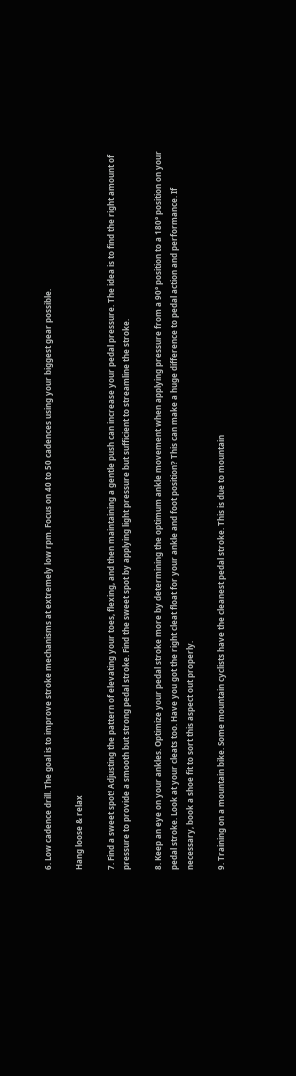6. Low cadence drill. The goal is to improve stroke mechanisms at extremely low rpm. Focus on 40 to 50 cadences using your biggest gear possible.

Hang loose & relax

7. Find a sweet spot! Adjusting the pattern of elevating your toes, flexing, and then maintaining a gentle push can increase your pedal pressure. The idea is to find the right amount of pressure to provide a smooth but strong pedal stroke. Find the sweet spot by applying light pressure but sufficient to streamline the stroke.

8. Keep an eye on your ankles. Optimize your pedal stroke more by determining the optimum ankle movement when applying pressure from a 90° position to a 180° position on your pedal stroke. Look at your cleats too. Have you got the right cleat float for your ankle and foot position? This can make a huge difference to pedal action and performance. If necessary, book a shoe fit to sort this aspect out properly.

9. Training on a mountain bike. Some mountain cyclists have the cleanest pedal stroke. This is due to mountain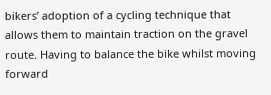bikers’ adoption of a cycling technique that allows them to maintain traction on the gravel route. Having to balance the bike whilst moving forward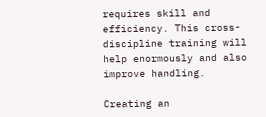requires skill and efficiency. This cross-discipline training will help enormously and also improve handling.

Creating an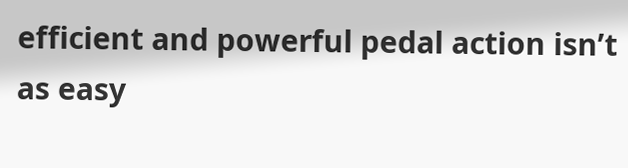efficient and powerful pedal action isn’t as easy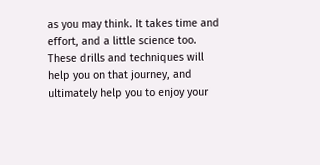as you may think. It takes time and effort, and a little science too. These drills and techniques will help you on that journey, and ultimately help you to enjoy your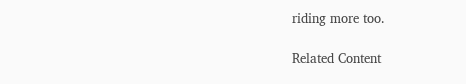riding more too.

Related Content